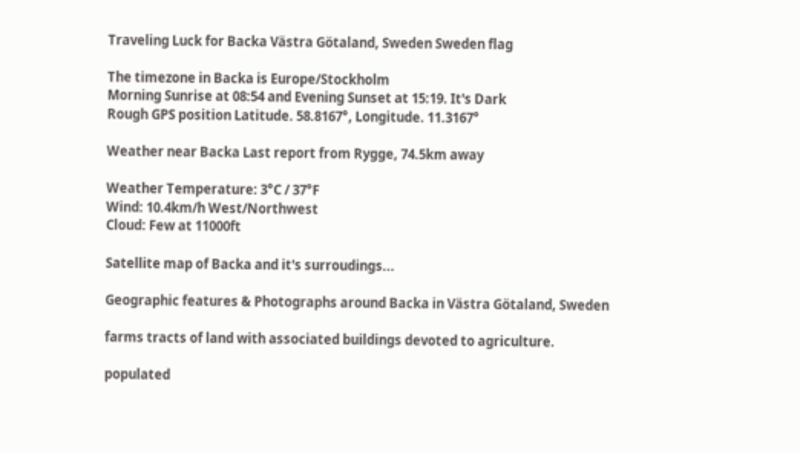Traveling Luck for Backa Västra Götaland, Sweden Sweden flag

The timezone in Backa is Europe/Stockholm
Morning Sunrise at 08:54 and Evening Sunset at 15:19. It's Dark
Rough GPS position Latitude. 58.8167°, Longitude. 11.3167°

Weather near Backa Last report from Rygge, 74.5km away

Weather Temperature: 3°C / 37°F
Wind: 10.4km/h West/Northwest
Cloud: Few at 11000ft

Satellite map of Backa and it's surroudings...

Geographic features & Photographs around Backa in Västra Götaland, Sweden

farms tracts of land with associated buildings devoted to agriculture.

populated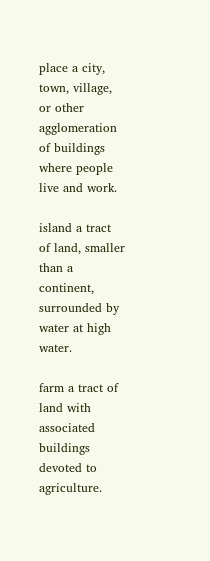place a city, town, village, or other agglomeration of buildings where people live and work.

island a tract of land, smaller than a continent, surrounded by water at high water.

farm a tract of land with associated buildings devoted to agriculture.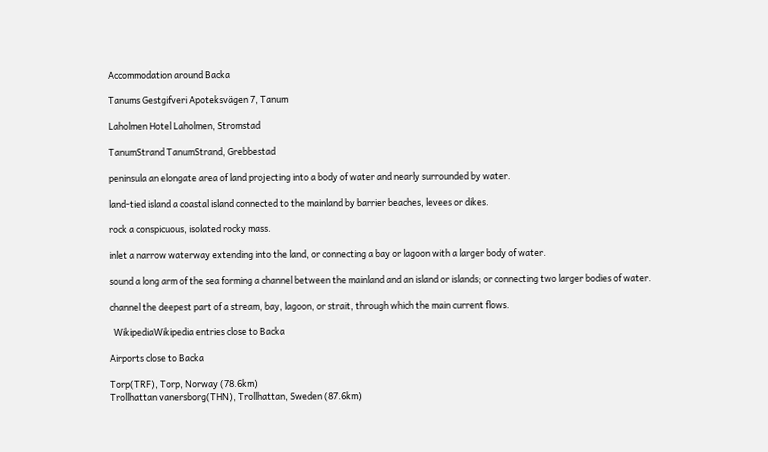Accommodation around Backa

Tanums Gestgifveri Apoteksvägen 7, Tanum

Laholmen Hotel Laholmen, Stromstad

TanumStrand TanumStrand, Grebbestad

peninsula an elongate area of land projecting into a body of water and nearly surrounded by water.

land-tied island a coastal island connected to the mainland by barrier beaches, levees or dikes.

rock a conspicuous, isolated rocky mass.

inlet a narrow waterway extending into the land, or connecting a bay or lagoon with a larger body of water.

sound a long arm of the sea forming a channel between the mainland and an island or islands; or connecting two larger bodies of water.

channel the deepest part of a stream, bay, lagoon, or strait, through which the main current flows.

  WikipediaWikipedia entries close to Backa

Airports close to Backa

Torp(TRF), Torp, Norway (78.6km)
Trollhattan vanersborg(THN), Trollhattan, Sweden (87.6km)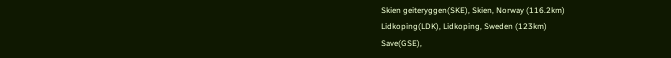Skien geiteryggen(SKE), Skien, Norway (116.2km)
Lidkoping(LDK), Lidkoping, Sweden (123km)
Save(GSE),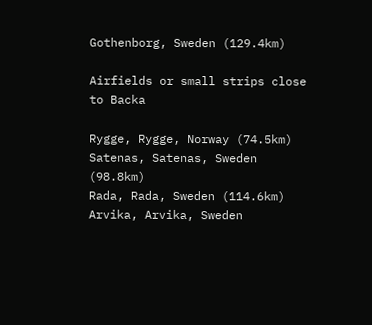Gothenborg, Sweden (129.4km)

Airfields or small strips close to Backa

Rygge, Rygge, Norway (74.5km)
Satenas, Satenas, Sweden (98.8km)
Rada, Rada, Sweden (114.6km)
Arvika, Arvika, Sweden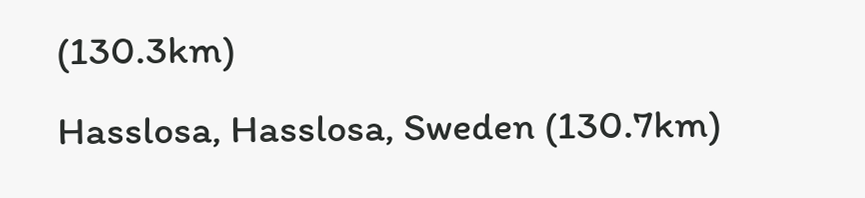(130.3km)
Hasslosa, Hasslosa, Sweden (130.7km)